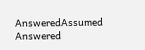AnsweredAssumed Answered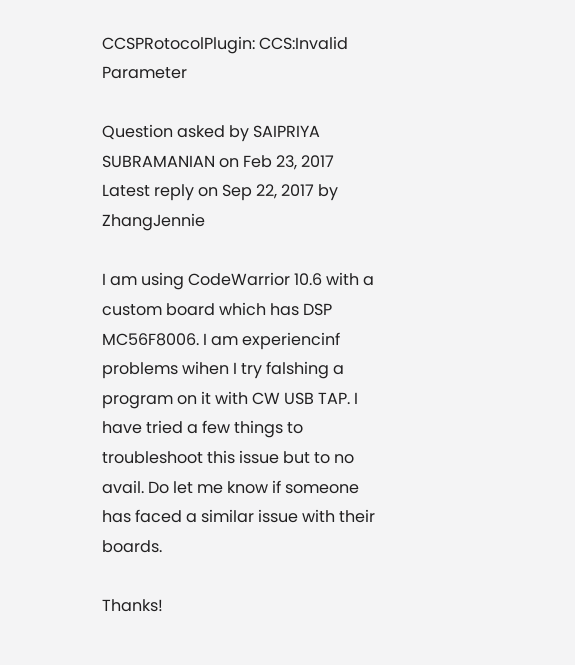CCSPRotocolPlugin: CCS:Invalid Parameter

Question asked by SAIPRIYA SUBRAMANIAN on Feb 23, 2017
Latest reply on Sep 22, 2017 by ZhangJennie

I am using CodeWarrior 10.6 with a custom board which has DSP MC56F8006. I am experiencinf problems wihen I try falshing a program on it with CW USB TAP. I have tried a few things to troubleshoot this issue but to no avail. Do let me know if someone has faced a similar issue with their boards.

Thanks!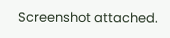Screenshot attached.